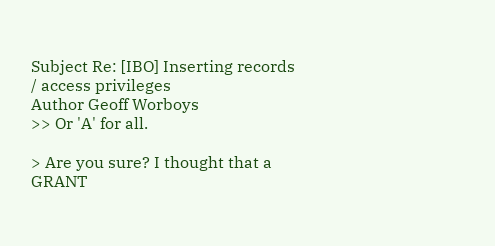Subject Re: [IBO] Inserting records / access privileges
Author Geoff Worboys
>> Or 'A' for all.

> Are you sure? I thought that a GRANT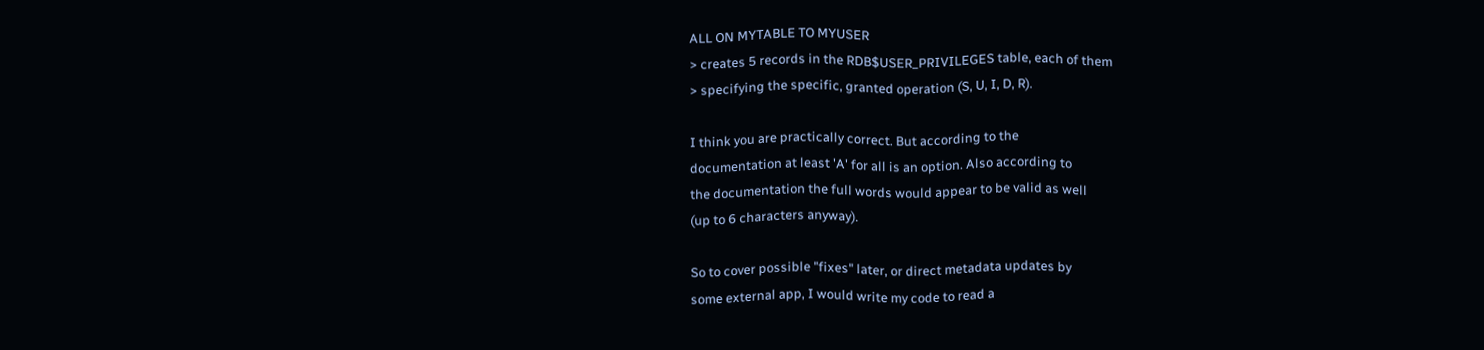ALL ON MYTABLE TO MYUSER
> creates 5 records in the RDB$USER_PRIVILEGES table, each of them
> specifying the specific, granted operation (S, U, I, D, R).

I think you are practically correct. But according to the
documentation at least 'A' for all is an option. Also according to
the documentation the full words would appear to be valid as well
(up to 6 characters anyway).

So to cover possible "fixes" later, or direct metadata updates by
some external app, I would write my code to read a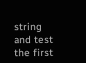string and test
the first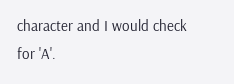character and I would check for 'A'.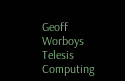Geoff Worboys
Telesis Computing